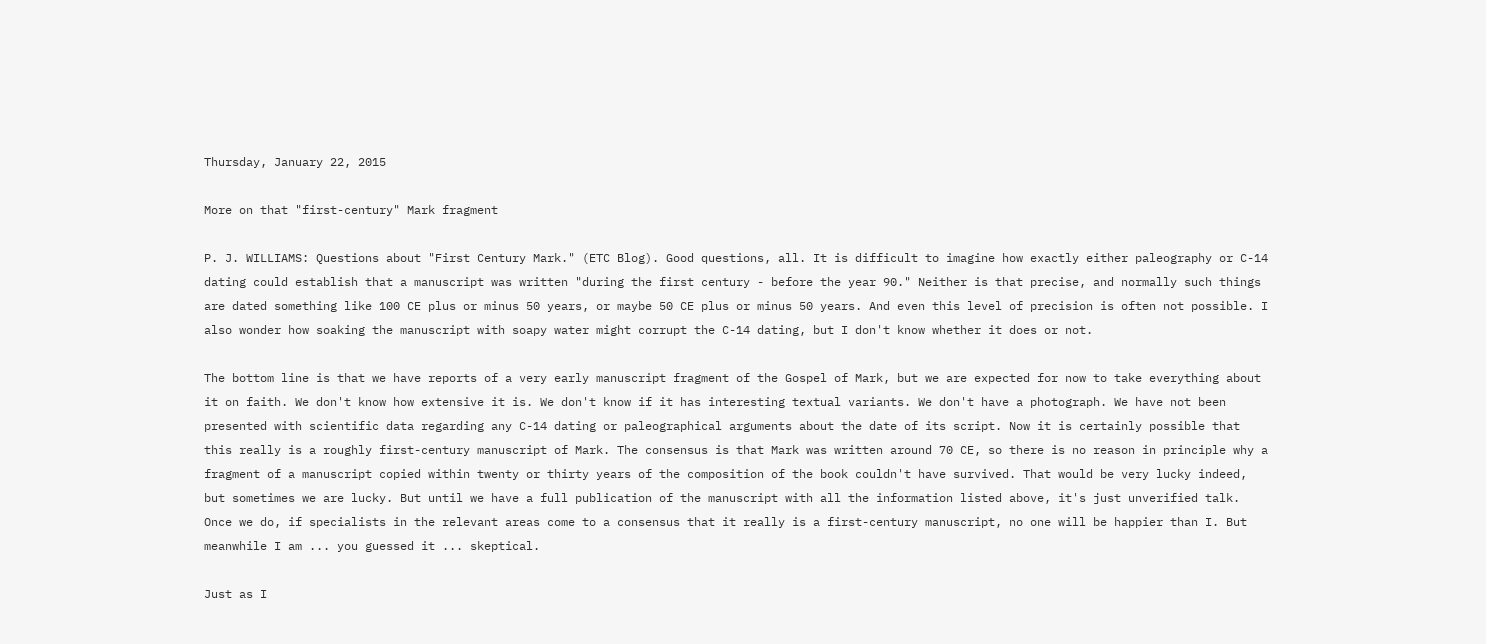Thursday, January 22, 2015

More on that "first-century" Mark fragment

P. J. WILLIAMS: Questions about "First Century Mark." (ETC Blog). Good questions, all. It is difficult to imagine how exactly either paleography or C-14 dating could establish that a manuscript was written "during the first century - before the year 90." Neither is that precise, and normally such things are dated something like 100 CE plus or minus 50 years, or maybe 50 CE plus or minus 50 years. And even this level of precision is often not possible. I also wonder how soaking the manuscript with soapy water might corrupt the C-14 dating, but I don't know whether it does or not.

The bottom line is that we have reports of a very early manuscript fragment of the Gospel of Mark, but we are expected for now to take everything about it on faith. We don't know how extensive it is. We don't know if it has interesting textual variants. We don't have a photograph. We have not been presented with scientific data regarding any C-14 dating or paleographical arguments about the date of its script. Now it is certainly possible that this really is a roughly first-century manuscript of Mark. The consensus is that Mark was written around 70 CE, so there is no reason in principle why a fragment of a manuscript copied within twenty or thirty years of the composition of the book couldn't have survived. That would be very lucky indeed, but sometimes we are lucky. But until we have a full publication of the manuscript with all the information listed above, it's just unverified talk. Once we do, if specialists in the relevant areas come to a consensus that it really is a first-century manuscript, no one will be happier than I. But meanwhile I am ... you guessed it ... skeptical.

Just as I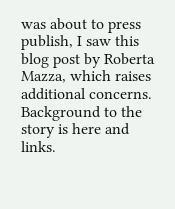was about to press publish, I saw this blog post by Roberta Mazza, which raises additional concerns. Background to the story is here and links.